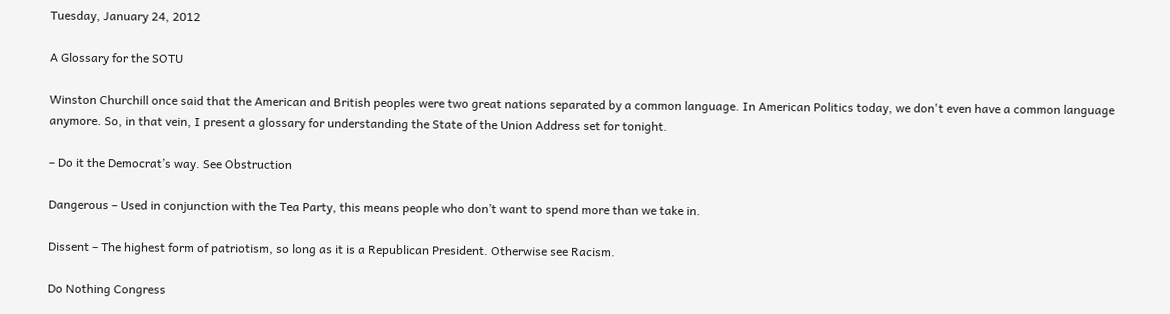Tuesday, January 24, 2012

A Glossary for the SOTU

Winston Churchill once said that the American and British peoples were two great nations separated by a common language. In American Politics today, we don't even have a common language anymore. So, in that vein, I present a glossary for understanding the State of the Union Address set for tonight.

– Do it the Democrat’s way. See Obstruction

Dangerous – Used in conjunction with the Tea Party, this means people who don’t want to spend more than we take in.

Dissent – The highest form of patriotism, so long as it is a Republican President. Otherwise see Racism.

Do Nothing Congress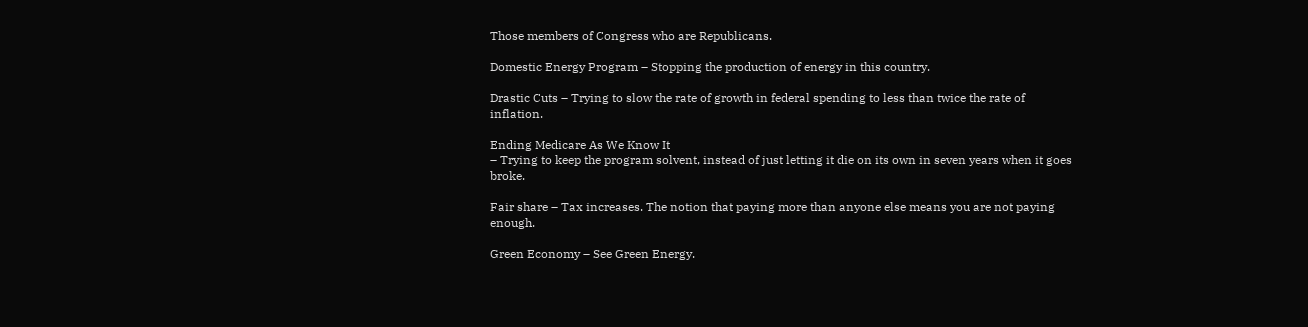Those members of Congress who are Republicans.

Domestic Energy Program – Stopping the production of energy in this country.

Drastic Cuts – Trying to slow the rate of growth in federal spending to less than twice the rate of inflation.

Ending Medicare As We Know It
– Trying to keep the program solvent, instead of just letting it die on its own in seven years when it goes broke.

Fair share – Tax increases. The notion that paying more than anyone else means you are not paying enough.

Green Economy – See Green Energy.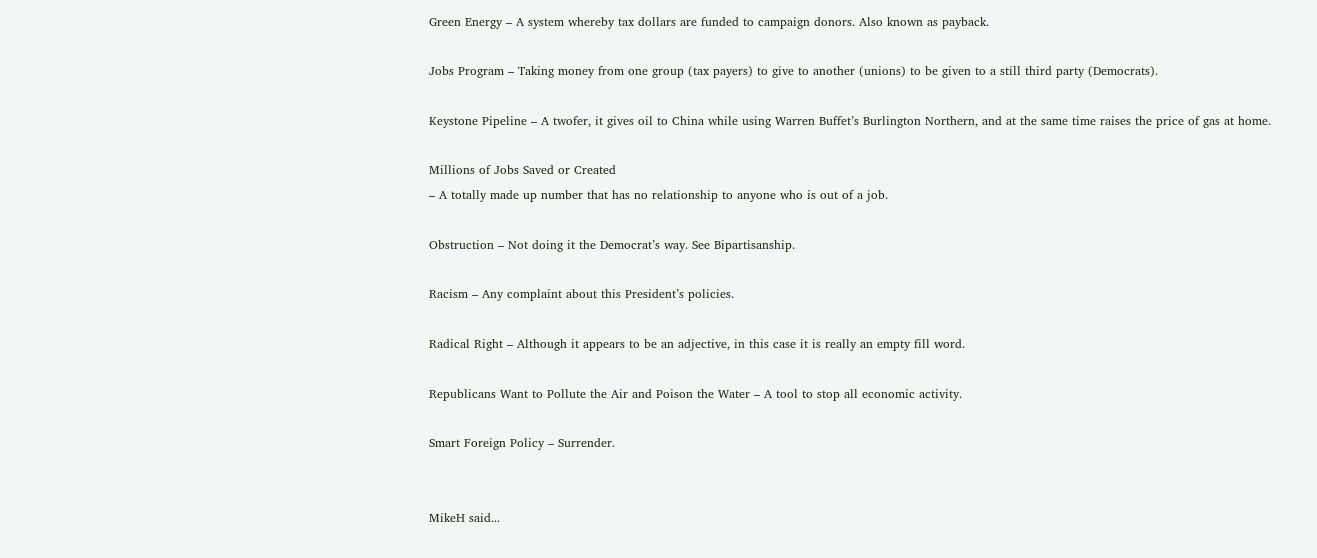Green Energy – A system whereby tax dollars are funded to campaign donors. Also known as payback.

Jobs Program – Taking money from one group (tax payers) to give to another (unions) to be given to a still third party (Democrats).

Keystone Pipeline – A twofer, it gives oil to China while using Warren Buffet’s Burlington Northern, and at the same time raises the price of gas at home.

Millions of Jobs Saved or Created
– A totally made up number that has no relationship to anyone who is out of a job.

Obstruction – Not doing it the Democrat’s way. See Bipartisanship.

Racism – Any complaint about this President’s policies.

Radical Right – Although it appears to be an adjective, in this case it is really an empty fill word.

Republicans Want to Pollute the Air and Poison the Water – A tool to stop all economic activity.

Smart Foreign Policy – Surrender.


MikeH said...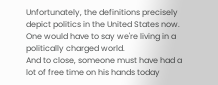Unfortunately, the definitions precisely depict politics in the United States now. One would have to say we're living in a politically charged world.
And to close, someone must have had a lot of free time on his hands today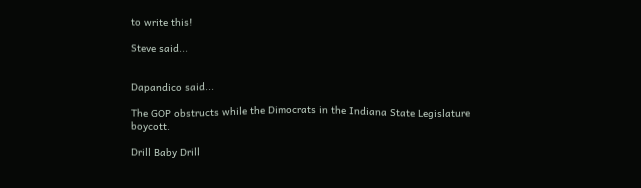to write this!

Steve said...


Dapandico said...

The GOP obstructs while the Dimocrats in the Indiana State Legislature boycott.

Drill Baby Drill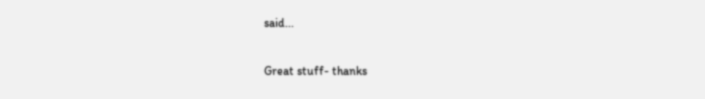said...

Great stuff- thanks